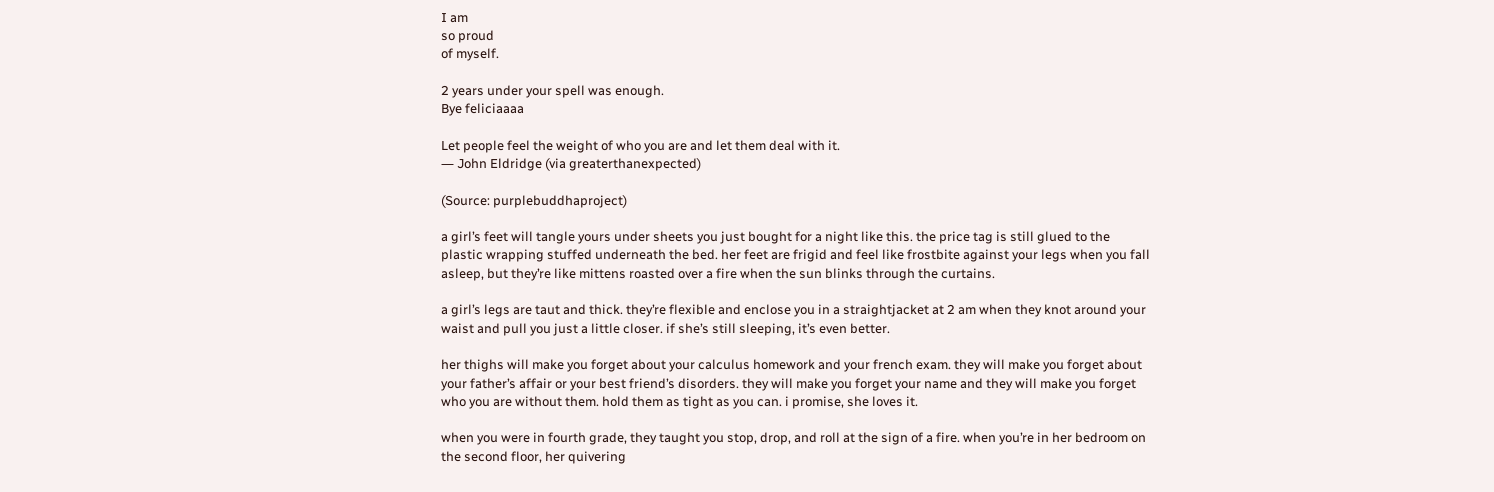I am
so proud
of myself.

2 years under your spell was enough.
Bye feliciaaaa

Let people feel the weight of who you are and let them deal with it.
― John Eldridge (via greaterthanexpected)

(Source: purplebuddhaproject)

a girl’s feet will tangle yours under sheets you just bought for a night like this. the price tag is still glued to the plastic wrapping stuffed underneath the bed. her feet are frigid and feel like frostbite against your legs when you fall asleep, but they’re like mittens roasted over a fire when the sun blinks through the curtains.

a girl’s legs are taut and thick. they’re flexible and enclose you in a straightjacket at 2 am when they knot around your waist and pull you just a little closer. if she’s still sleeping, it’s even better.

her thighs will make you forget about your calculus homework and your french exam. they will make you forget about your father’s affair or your best friend’s disorders. they will make you forget your name and they will make you forget who you are without them. hold them as tight as you can. i promise, she loves it.

when you were in fourth grade, they taught you stop, drop, and roll at the sign of a fire. when you’re in her bedroom on the second floor, her quivering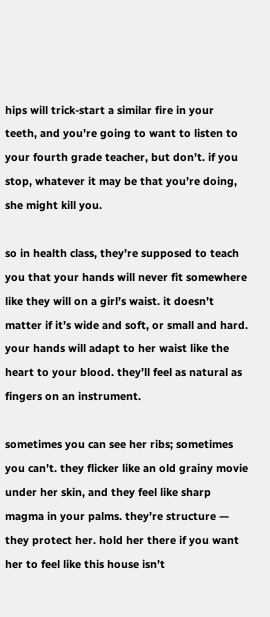hips will trick-start a similar fire in your teeth, and you’re going to want to listen to your fourth grade teacher, but don’t. if you stop, whatever it may be that you’re doing, she might kill you.

so in health class, they’re supposed to teach you that your hands will never fit somewhere like they will on a girl’s waist. it doesn’t matter if it’s wide and soft, or small and hard. your hands will adapt to her waist like the heart to your blood. they’ll feel as natural as fingers on an instrument.

sometimes you can see her ribs; sometimes you can’t. they flicker like an old grainy movie under her skin, and they feel like sharp magma in your palms. they’re structure — they protect her. hold her there if you want her to feel like this house isn’t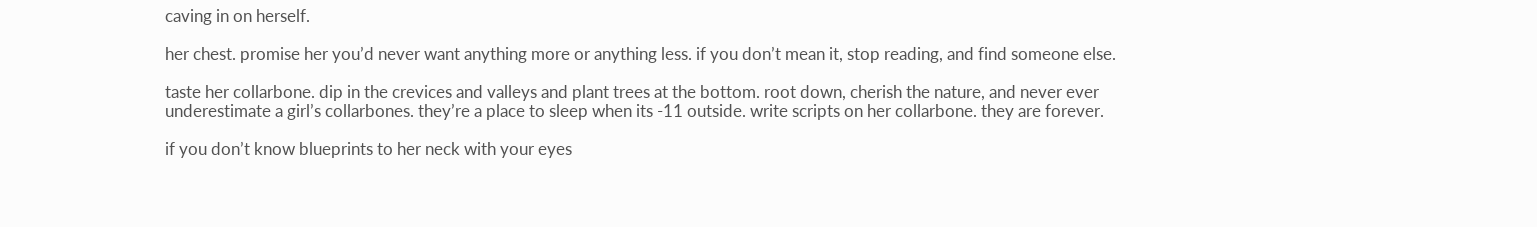caving in on herself.

her chest. promise her you’d never want anything more or anything less. if you don’t mean it, stop reading, and find someone else.

taste her collarbone. dip in the crevices and valleys and plant trees at the bottom. root down, cherish the nature, and never ever underestimate a girl’s collarbones. they’re a place to sleep when its -11 outside. write scripts on her collarbone. they are forever.

if you don’t know blueprints to her neck with your eyes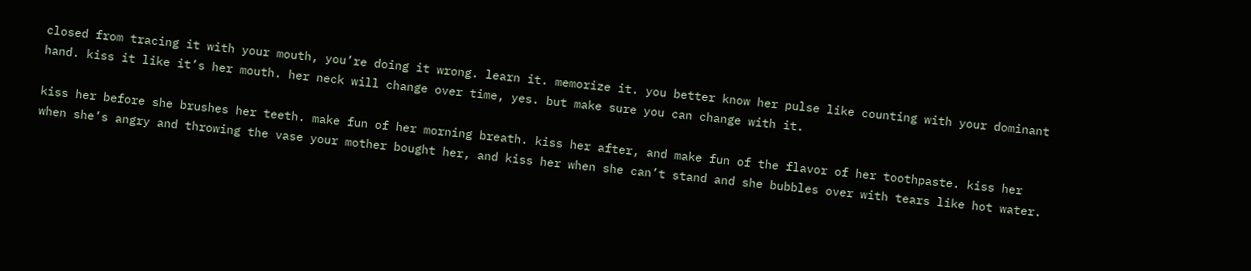closed from tracing it with your mouth, you’re doing it wrong. learn it. memorize it. you better know her pulse like counting with your dominant hand. kiss it like it’s her mouth. her neck will change over time, yes. but make sure you can change with it.

kiss her before she brushes her teeth. make fun of her morning breath. kiss her after, and make fun of the flavor of her toothpaste. kiss her when she’s angry and throwing the vase your mother bought her, and kiss her when she can’t stand and she bubbles over with tears like hot water.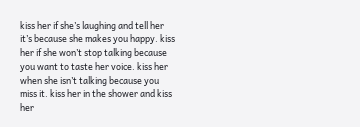kiss her if she’s laughing and tell her it’s because she makes you happy. kiss her if she won’t stop talking because you want to taste her voice. kiss her when she isn’t talking because you miss it. kiss her in the shower and kiss her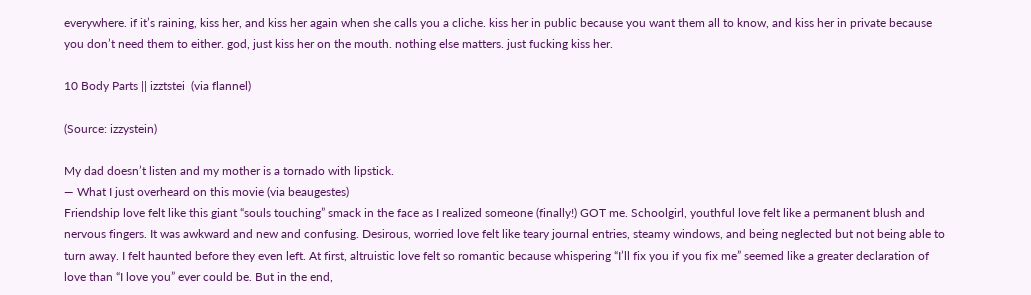everywhere. if it’s raining, kiss her, and kiss her again when she calls you a cliche. kiss her in public because you want them all to know, and kiss her in private because you don’t need them to either. god, just kiss her on the mouth. nothing else matters. just fucking kiss her.

10 Body Parts || izztstei  (via flannel)

(Source: izzystein)

My dad doesn’t listen and my mother is a tornado with lipstick.
― What I just overheard on this movie (via beaugestes)
Friendship love felt like this giant “souls touching” smack in the face as I realized someone (finally!) GOT me. Schoolgirl, youthful love felt like a permanent blush and nervous fingers. It was awkward and new and confusing. Desirous, worried love felt like teary journal entries, steamy windows, and being neglected but not being able to turn away. I felt haunted before they even left. At first, altruistic love felt so romantic because whispering “I’ll fix you if you fix me” seemed like a greater declaration of love than “I love you” ever could be. But in the end,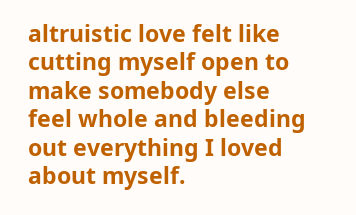altruistic love felt like cutting myself open to make somebody else feel whole and bleeding out everything I loved about myself.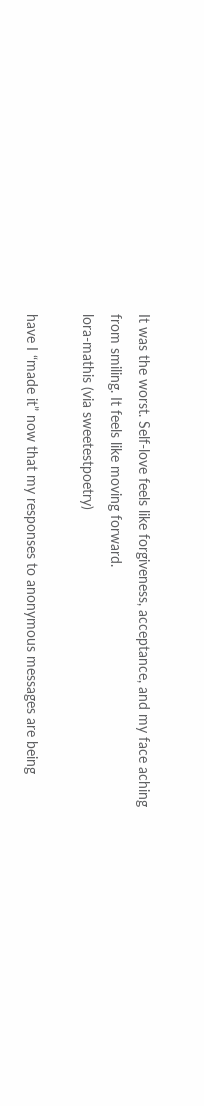It was the worst. Self-love feels like forgiveness, acceptance, and my face aching from smiling. It feels like moving forward.
lora-mathis (via sweetestpoetry)

have I “made it” now that my responses to anonymous messages are being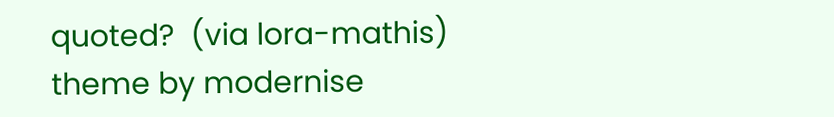quoted?  (via lora-mathis)
theme by modernise